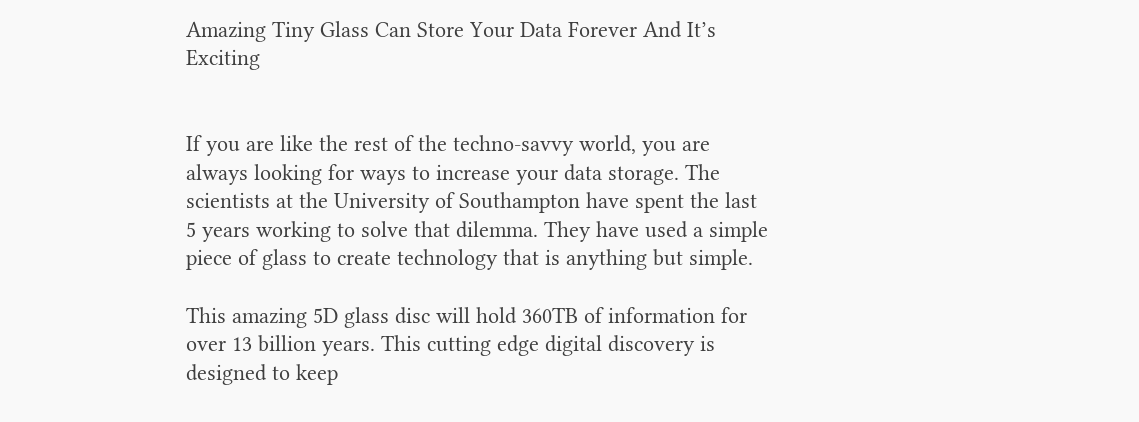Amazing Tiny Glass Can Store Your Data Forever And It’s Exciting


If you are like the rest of the techno-savvy world, you are always looking for ways to increase your data storage. The scientists at the University of Southampton have spent the last 5 years working to solve that dilemma. They have used a simple piece of glass to create technology that is anything but simple.

This amazing 5D glass disc will hold 360TB of information for over 13 billion years. This cutting edge digital discovery is designed to keep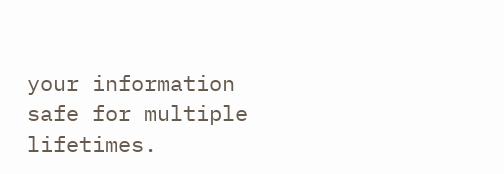your information safe for multiple lifetimes.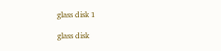glass disk 1

glass disk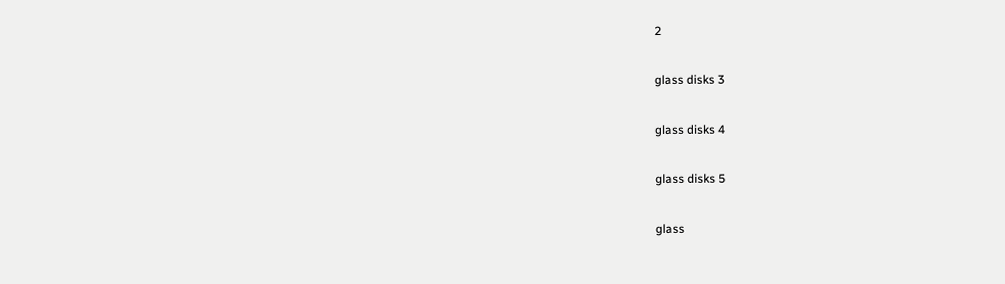2

glass disks 3

glass disks 4

glass disks 5

glass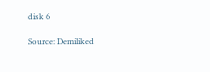disk 6

Source: Demiliked